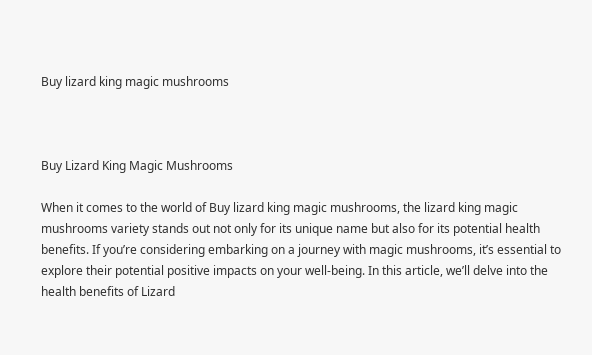Buy lizard king magic mushrooms



Buy Lizard King Magic Mushrooms

When it comes to the world of Buy lizard king magic mushrooms, the lizard king magic mushrooms variety stands out not only for its unique name but also for its potential health benefits. If you’re considering embarking on a journey with magic mushrooms, it’s essential to explore their potential positive impacts on your well-being. In this article, we’ll delve into the health benefits of Lizard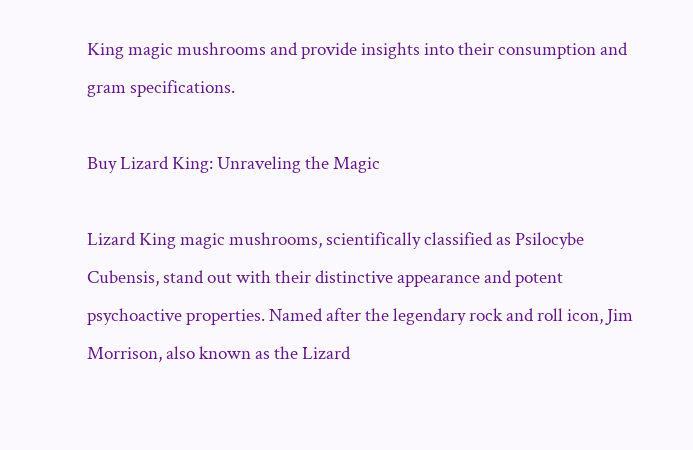King magic mushrooms and provide insights into their consumption and gram specifications.

Buy Lizard King: Unraveling the Magic

Lizard King magic mushrooms, scientifically classified as Psilocybe Cubensis, stand out with their distinctive appearance and potent psychoactive properties. Named after the legendary rock and roll icon, Jim Morrison, also known as the Lizard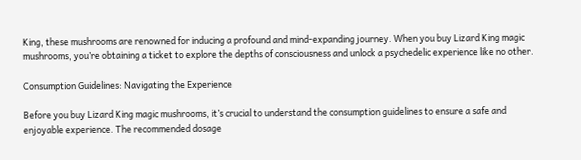King, these mushrooms are renowned for inducing a profound and mind-expanding journey. When you buy Lizard King magic mushrooms, you’re obtaining a ticket to explore the depths of consciousness and unlock a psychedelic experience like no other.

Consumption Guidelines: Navigating the Experience

Before you buy Lizard King magic mushrooms, it’s crucial to understand the consumption guidelines to ensure a safe and enjoyable experience. The recommended dosage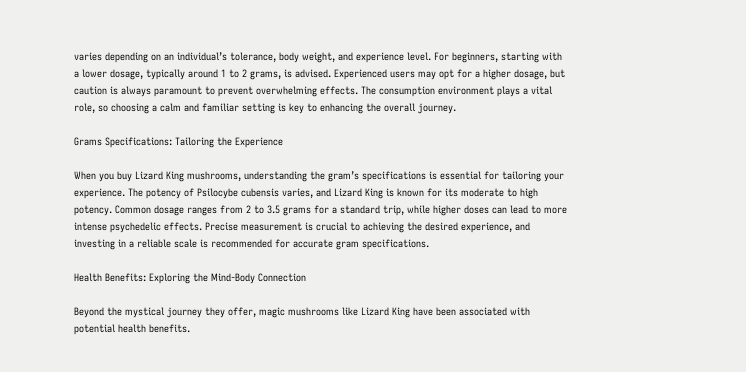varies depending on an individual’s tolerance, body weight, and experience level. For beginners, starting with a lower dosage, typically around 1 to 2 grams, is advised. Experienced users may opt for a higher dosage, but caution is always paramount to prevent overwhelming effects. The consumption environment plays a vital role, so choosing a calm and familiar setting is key to enhancing the overall journey.

Grams Specifications: Tailoring the Experience

When you buy Lizard King mushrooms, understanding the gram’s specifications is essential for tailoring your experience. The potency of Psilocybe cubensis varies, and Lizard King is known for its moderate to high potency. Common dosage ranges from 2 to 3.5 grams for a standard trip, while higher doses can lead to more intense psychedelic effects. Precise measurement is crucial to achieving the desired experience, and investing in a reliable scale is recommended for accurate gram specifications.

Health Benefits: Exploring the Mind-Body Connection

Beyond the mystical journey they offer, magic mushrooms like Lizard King have been associated with potential health benefits.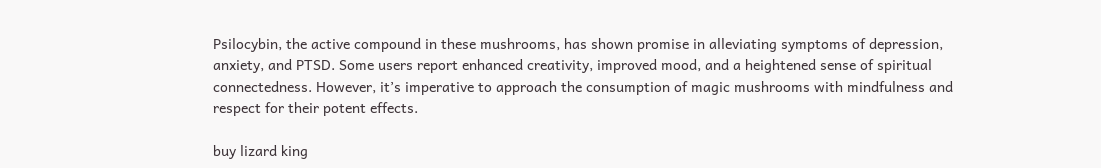Psilocybin, the active compound in these mushrooms, has shown promise in alleviating symptoms of depression, anxiety, and PTSD. Some users report enhanced creativity, improved mood, and a heightened sense of spiritual connectedness. However, it’s imperative to approach the consumption of magic mushrooms with mindfulness and respect for their potent effects.

buy lizard king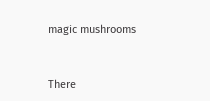magic mushrooms


There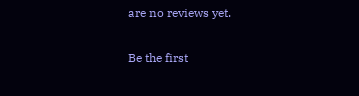are no reviews yet.

Be the first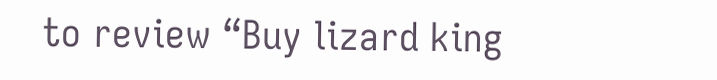to review “Buy lizard king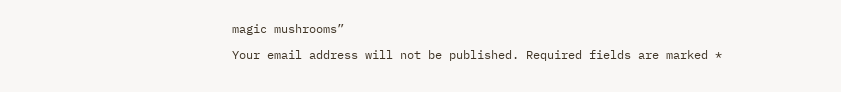magic mushrooms”

Your email address will not be published. Required fields are marked *